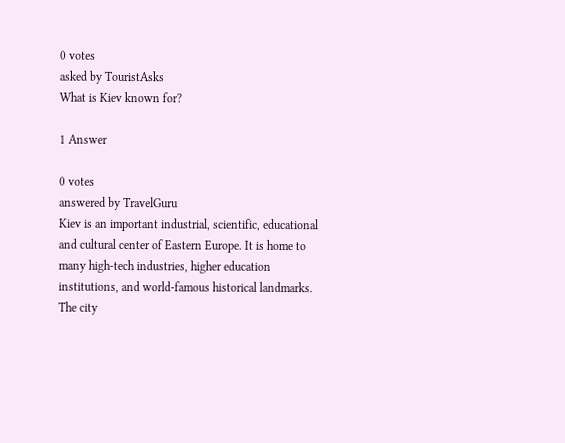0 votes
asked by TouristAsks
What is Kiev known for?

1 Answer

0 votes
answered by TravelGuru
Kiev is an important industrial, scientific, educational and cultural center of Eastern Europe. It is home to many high-tech industries, higher education institutions, and world-famous historical landmarks. The city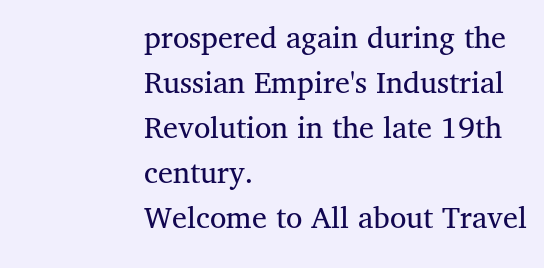prospered again during the Russian Empire's Industrial Revolution in the late 19th century.
Welcome to All about Travel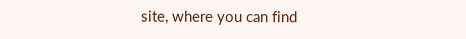site, where you can find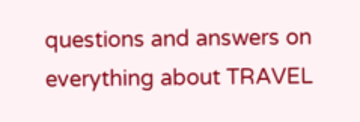questions and answers on everything about TRAVEL